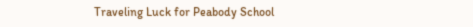Traveling Luck for Peabody School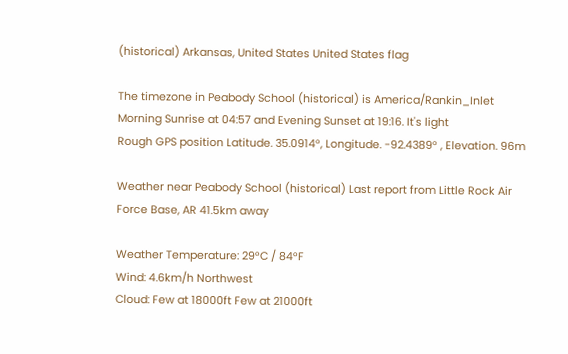(historical) Arkansas, United States United States flag

The timezone in Peabody School (historical) is America/Rankin_Inlet
Morning Sunrise at 04:57 and Evening Sunset at 19:16. It's light
Rough GPS position Latitude. 35.0914°, Longitude. -92.4389° , Elevation. 96m

Weather near Peabody School (historical) Last report from Little Rock Air Force Base, AR 41.5km away

Weather Temperature: 29°C / 84°F
Wind: 4.6km/h Northwest
Cloud: Few at 18000ft Few at 21000ft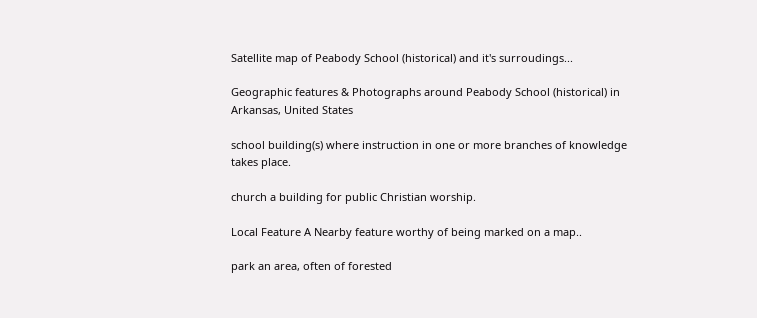Satellite map of Peabody School (historical) and it's surroudings...

Geographic features & Photographs around Peabody School (historical) in Arkansas, United States

school building(s) where instruction in one or more branches of knowledge takes place.

church a building for public Christian worship.

Local Feature A Nearby feature worthy of being marked on a map..

park an area, often of forested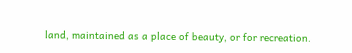land, maintained as a place of beauty, or for recreation.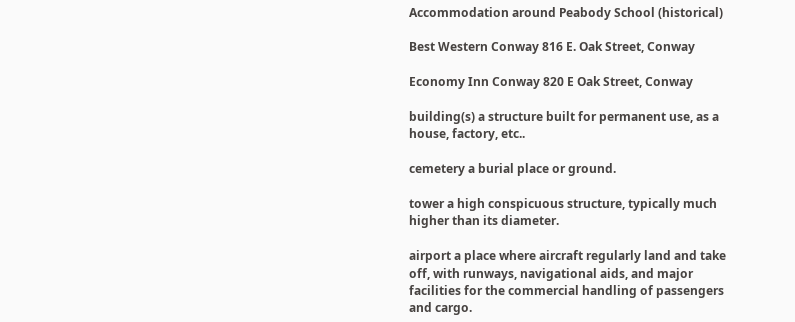Accommodation around Peabody School (historical)

Best Western Conway 816 E. Oak Street, Conway

Economy Inn Conway 820 E Oak Street, Conway

building(s) a structure built for permanent use, as a house, factory, etc..

cemetery a burial place or ground.

tower a high conspicuous structure, typically much higher than its diameter.

airport a place where aircraft regularly land and take off, with runways, navigational aids, and major facilities for the commercial handling of passengers and cargo.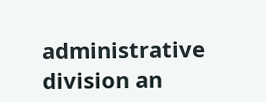administrative division an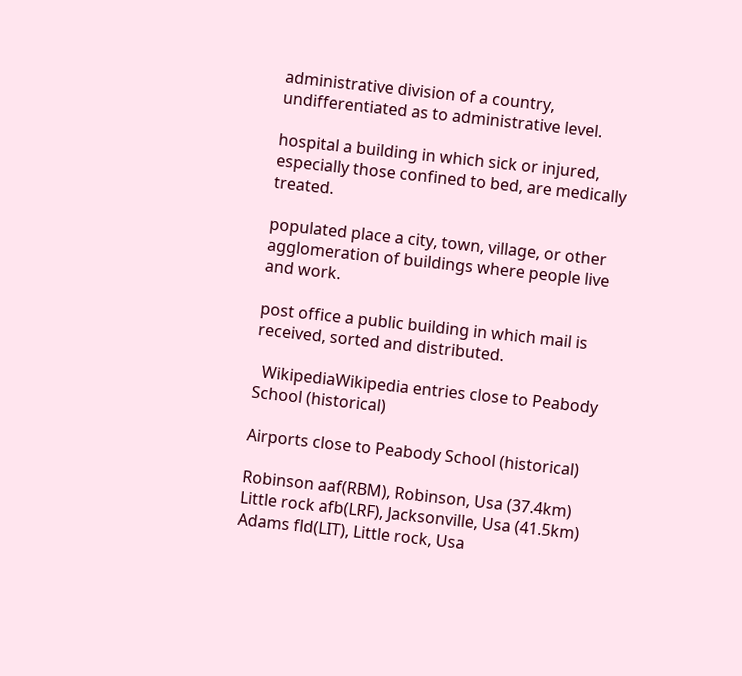administrative division of a country, undifferentiated as to administrative level.

hospital a building in which sick or injured, especially those confined to bed, are medically treated.

populated place a city, town, village, or other agglomeration of buildings where people live and work.

post office a public building in which mail is received, sorted and distributed.

  WikipediaWikipedia entries close to Peabody School (historical)

Airports close to Peabody School (historical)

Robinson aaf(RBM), Robinson, Usa (37.4km)
Little rock afb(LRF), Jacksonville, Usa (41.5km)
Adams fld(LIT), Little rock, Usa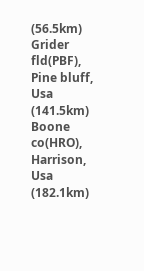(56.5km)
Grider fld(PBF), Pine bluff, Usa (141.5km)
Boone co(HRO), Harrison, Usa (182.1km)